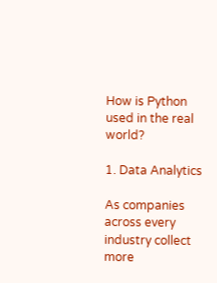How is Python used in the real world?

1. Data Analytics

As companies across every industry collect more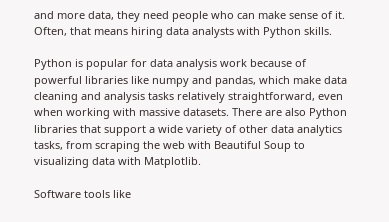and more data, they need people who can make sense of it. Often, that means hiring data analysts with Python skills.

Python is popular for data analysis work because of powerful libraries like numpy and pandas, which make data cleaning and analysis tasks relatively straightforward, even when working with massive datasets. There are also Python libraries that support a wide variety of other data analytics tasks, from scraping the web with Beautiful Soup to visualizing data with Matplotlib.

Software tools like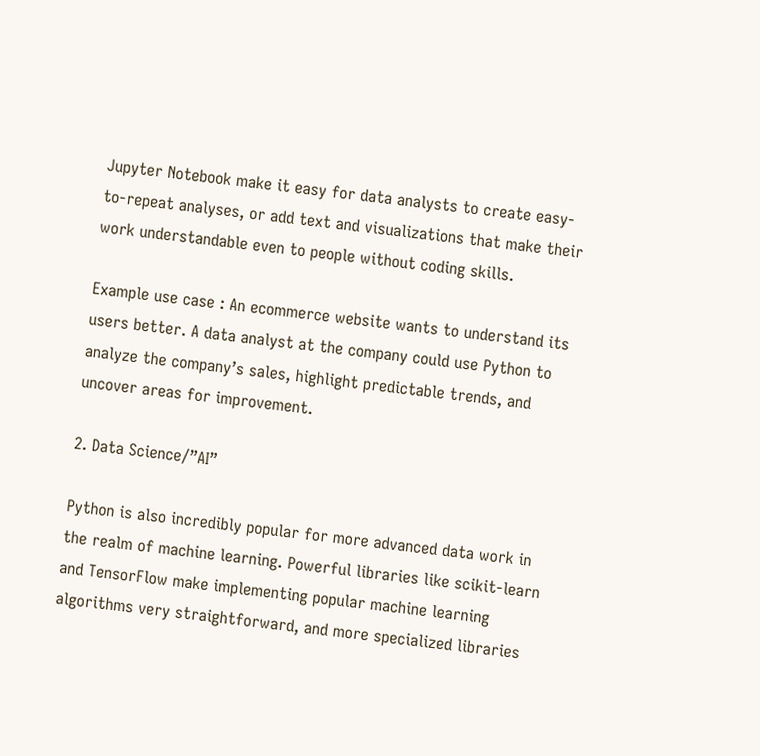Jupyter Notebook make it easy for data analysts to create easy-to-repeat analyses, or add text and visualizations that make their work understandable even to people without coding skills.

Example use case : An ecommerce website wants to understand its users better. A data analyst at the company could use Python to analyze the company’s sales, highlight predictable trends, and uncover areas for improvement.

2. Data Science/”AI”

Python is also incredibly popular for more advanced data work in the realm of machine learning. Powerful libraries like scikit-learn and TensorFlow make implementing popular machine learning algorithms very straightforward, and more specialized libraries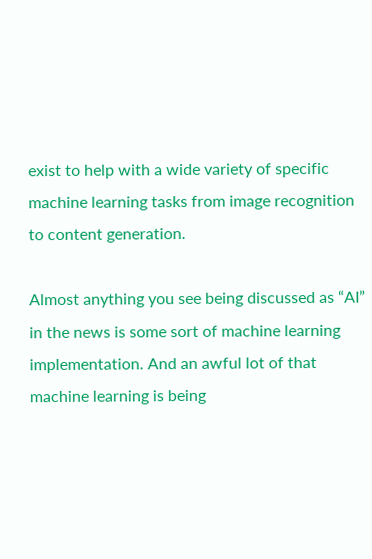exist to help with a wide variety of specific machine learning tasks from image recognition to content generation.

Almost anything you see being discussed as “AI” in the news is some sort of machine learning implementation. And an awful lot of that machine learning is being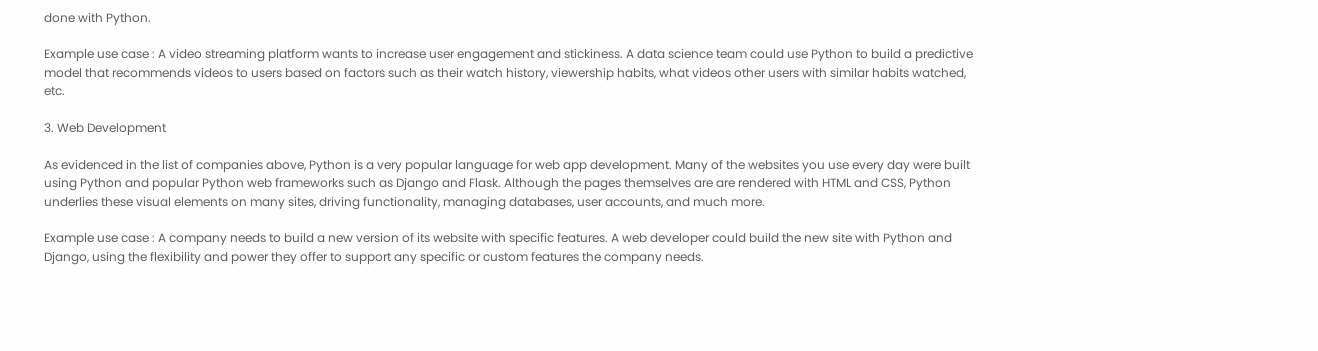done with Python.

Example use case : A video streaming platform wants to increase user engagement and stickiness. A data science team could use Python to build a predictive model that recommends videos to users based on factors such as their watch history, viewership habits, what videos other users with similar habits watched, etc.

3. Web Development

As evidenced in the list of companies above, Python is a very popular language for web app development. Many of the websites you use every day were built using Python and popular Python web frameworks such as Django and Flask. Although the pages themselves are are rendered with HTML and CSS, Python underlies these visual elements on many sites, driving functionality, managing databases, user accounts, and much more.

Example use case : A company needs to build a new version of its website with specific features. A web developer could build the new site with Python and Django, using the flexibility and power they offer to support any specific or custom features the company needs.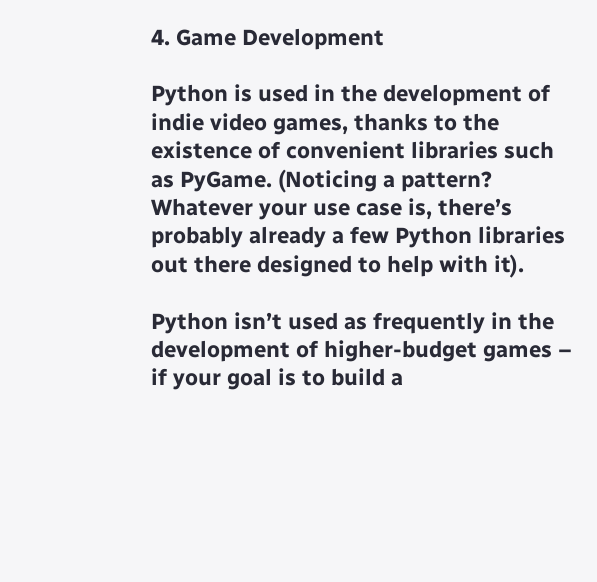4. Game Development

Python is used in the development of indie video games, thanks to the existence of convenient libraries such as PyGame. (Noticing a pattern? Whatever your use case is, there’s probably already a few Python libraries out there designed to help with it).

Python isn’t used as frequently in the development of higher-budget games – if your goal is to build a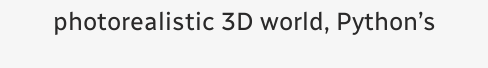photorealistic 3D world, Python’s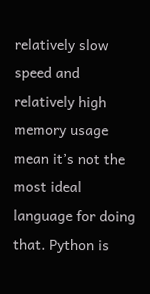relatively slow speed and relatively high memory usage mean it’s not the most ideal language for doing that. Python is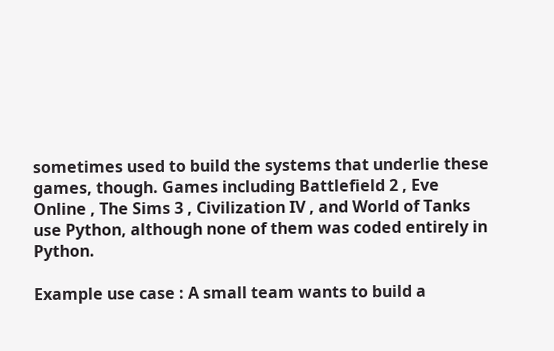sometimes used to build the systems that underlie these games, though. Games including Battlefield 2 , Eve Online , The Sims 3 , Civilization IV , and World of Tanks use Python, although none of them was coded entirely in Python.

Example use case : A small team wants to build a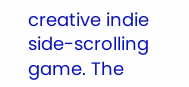creative indie side-scrolling game. The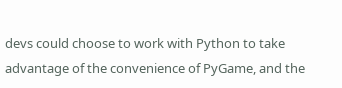devs could choose to work with Python to take advantage of the convenience of PyGame, and the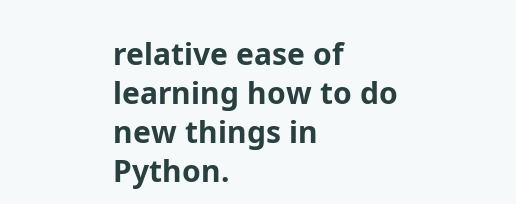relative ease of learning how to do new things in Python.